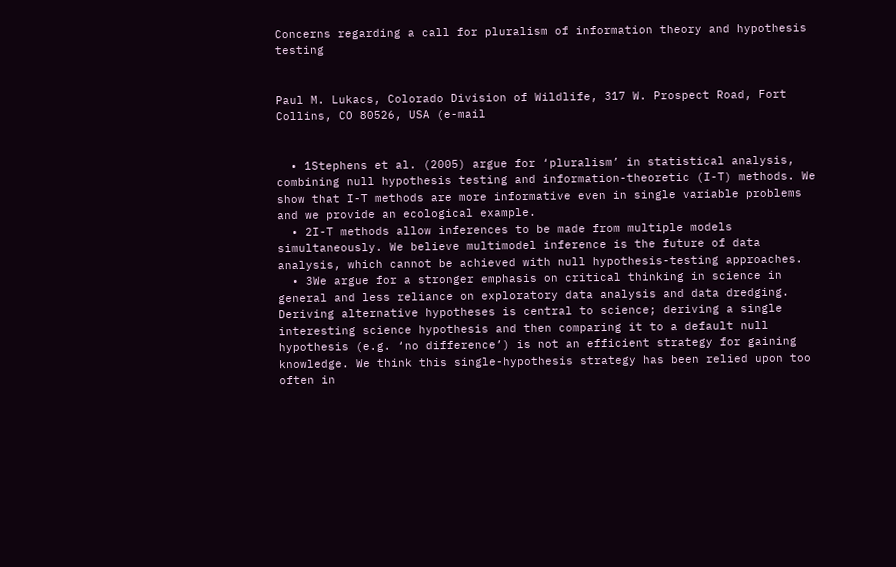Concerns regarding a call for pluralism of information theory and hypothesis testing


Paul M. Lukacs, Colorado Division of Wildlife, 317 W. Prospect Road, Fort Collins, CO 80526, USA (e-mail


  • 1Stephens et al. (2005) argue for ‘pluralism’ in statistical analysis, combining null hypothesis testing and information-theoretic (I-T) methods. We show that I-T methods are more informative even in single variable problems and we provide an ecological example.
  • 2I-T methods allow inferences to be made from multiple models simultaneously. We believe multimodel inference is the future of data analysis, which cannot be achieved with null hypothesis-testing approaches.
  • 3We argue for a stronger emphasis on critical thinking in science in general and less reliance on exploratory data analysis and data dredging. Deriving alternative hypotheses is central to science; deriving a single interesting science hypothesis and then comparing it to a default null hypothesis (e.g. ‘no difference’) is not an efficient strategy for gaining knowledge. We think this single-hypothesis strategy has been relied upon too often in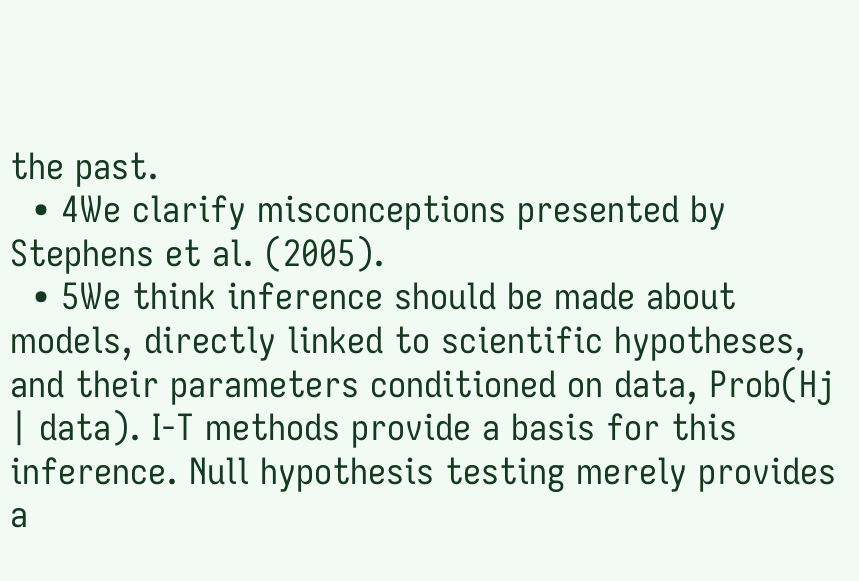the past.
  • 4We clarify misconceptions presented by Stephens et al. (2005).
  • 5We think inference should be made about models, directly linked to scientific hypotheses, and their parameters conditioned on data, Prob(Hj | data). I-T methods provide a basis for this inference. Null hypothesis testing merely provides a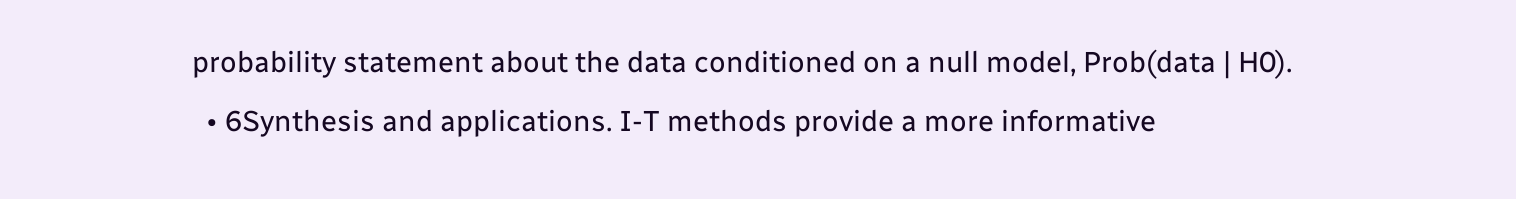probability statement about the data conditioned on a null model, Prob(data | H0).
  • 6Synthesis and applications. I-T methods provide a more informative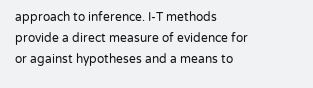approach to inference. I-T methods provide a direct measure of evidence for or against hypotheses and a means to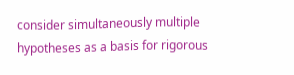consider simultaneously multiple hypotheses as a basis for rigorous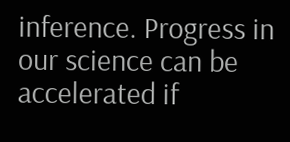inference. Progress in our science can be accelerated if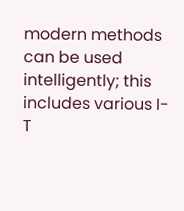modern methods can be used intelligently; this includes various I-T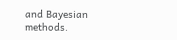and Bayesian methods.